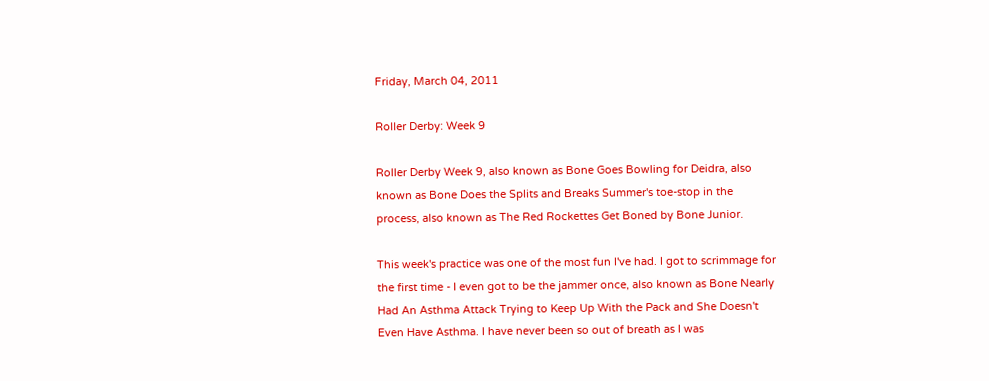Friday, March 04, 2011

Roller Derby: Week 9

Roller Derby Week 9, also known as Bone Goes Bowling for Deidra, also known as Bone Does the Splits and Breaks Summer's toe-stop in the process, also known as The Red Rockettes Get Boned by Bone Junior.

This week's practice was one of the most fun I've had. I got to scrimmage for the first time - I even got to be the jammer once, also known as Bone Nearly Had An Asthma Attack Trying to Keep Up With the Pack and She Doesn't Even Have Asthma. I have never been so out of breath as I was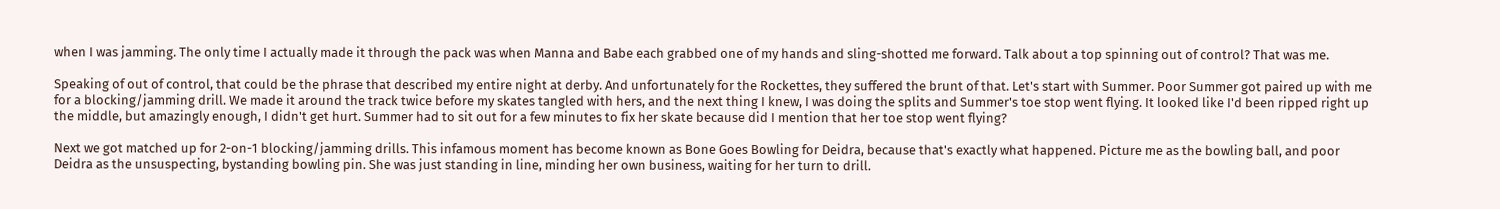when I was jamming. The only time I actually made it through the pack was when Manna and Babe each grabbed one of my hands and sling-shotted me forward. Talk about a top spinning out of control? That was me.

Speaking of out of control, that could be the phrase that described my entire night at derby. And unfortunately for the Rockettes, they suffered the brunt of that. Let's start with Summer. Poor Summer got paired up with me for a blocking/jamming drill. We made it around the track twice before my skates tangled with hers, and the next thing I knew, I was doing the splits and Summer's toe stop went flying. It looked like I'd been ripped right up the middle, but amazingly enough, I didn't get hurt. Summer had to sit out for a few minutes to fix her skate because did I mention that her toe stop went flying?

Next we got matched up for 2-on-1 blocking/jamming drills. This infamous moment has become known as Bone Goes Bowling for Deidra, because that's exactly what happened. Picture me as the bowling ball, and poor Deidra as the unsuspecting, bystanding bowling pin. She was just standing in line, minding her own business, waiting for her turn to drill.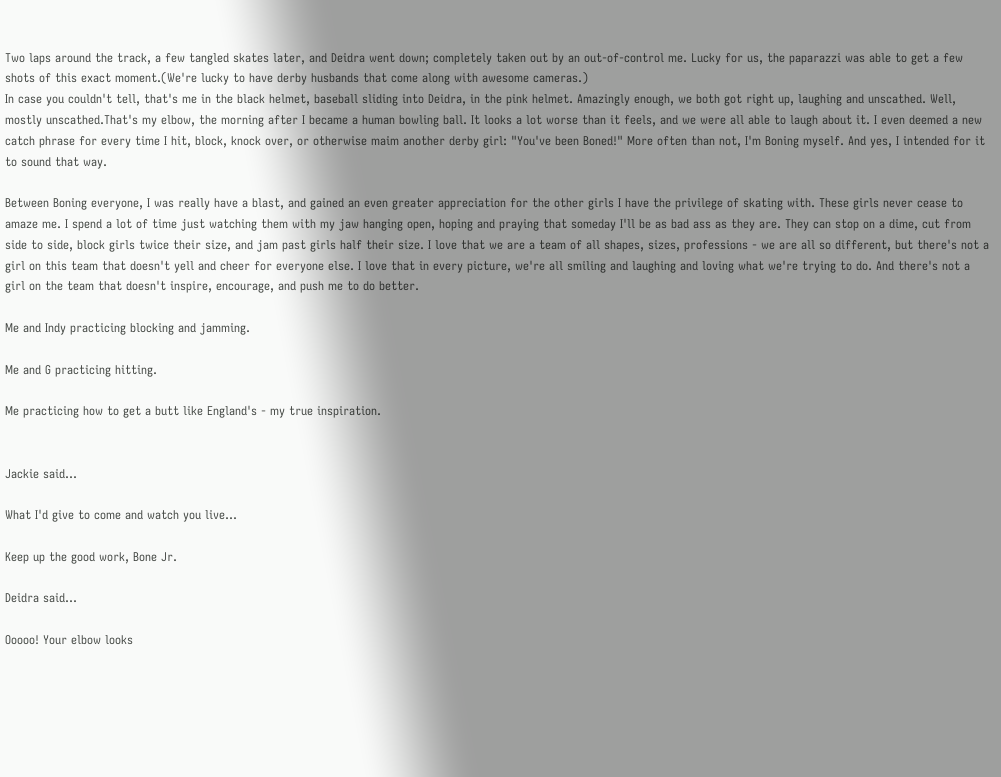Two laps around the track, a few tangled skates later, and Deidra went down; completely taken out by an out-of-control me. Lucky for us, the paparazzi was able to get a few shots of this exact moment.(We're lucky to have derby husbands that come along with awesome cameras.)
In case you couldn't tell, that's me in the black helmet, baseball sliding into Deidra, in the pink helmet. Amazingly enough, we both got right up, laughing and unscathed. Well, mostly unscathed.That's my elbow, the morning after I became a human bowling ball. It looks a lot worse than it feels, and we were all able to laugh about it. I even deemed a new catch phrase for every time I hit, block, knock over, or otherwise maim another derby girl: "You've been Boned!" More often than not, I'm Boning myself. And yes, I intended for it to sound that way.

Between Boning everyone, I was really have a blast, and gained an even greater appreciation for the other girls I have the privilege of skating with. These girls never cease to amaze me. I spend a lot of time just watching them with my jaw hanging open, hoping and praying that someday I'll be as bad ass as they are. They can stop on a dime, cut from side to side, block girls twice their size, and jam past girls half their size. I love that we are a team of all shapes, sizes, professions - we are all so different, but there's not a girl on this team that doesn't yell and cheer for everyone else. I love that in every picture, we're all smiling and laughing and loving what we're trying to do. And there's not a girl on the team that doesn't inspire, encourage, and push me to do better.

Me and Indy practicing blocking and jamming.

Me and G practicing hitting.

Me practicing how to get a butt like England's - my true inspiration.


Jackie said...

What I'd give to come and watch you live...

Keep up the good work, Bone Jr.

Deidra said...

Ooooo! Your elbow looks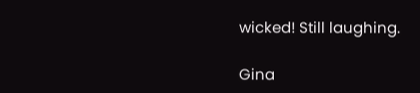wicked! Still laughing.

Gina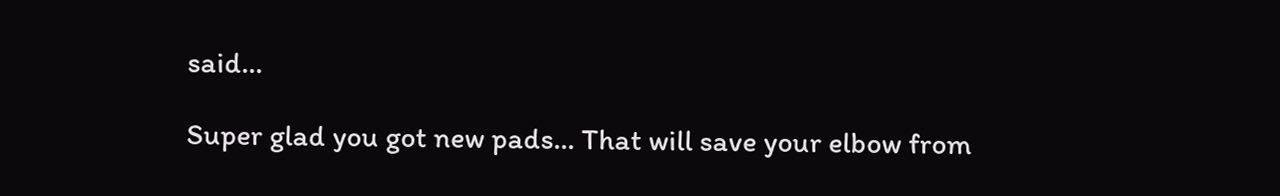said...

Super glad you got new pads... That will save your elbow from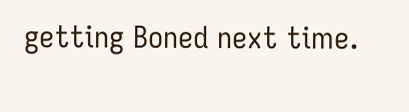getting Boned next time.